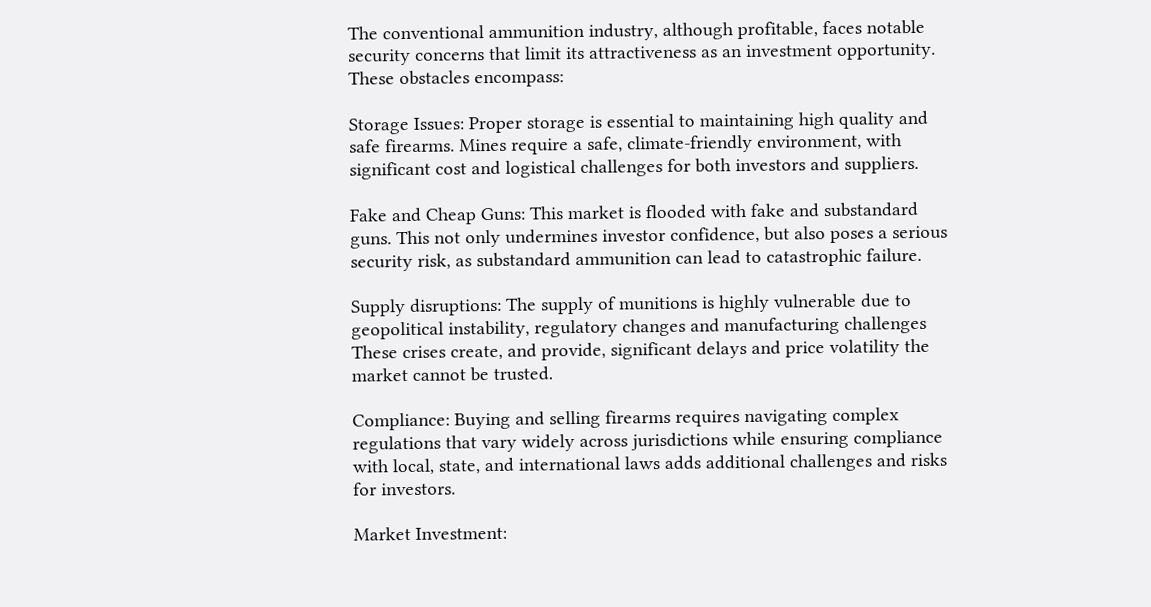The conventional ammunition industry, although profitable, faces notable security concerns that limit its attractiveness as an investment opportunity. These obstacles encompass:

Storage Issues: Proper storage is essential to maintaining high quality and safe firearms. Mines require a safe, climate-friendly environment, with significant cost and logistical challenges for both investors and suppliers.

Fake and Cheap Guns: This market is flooded with fake and substandard guns. This not only undermines investor confidence, but also poses a serious security risk, as substandard ammunition can lead to catastrophic failure.

Supply disruptions: The supply of munitions is highly vulnerable due to geopolitical instability, regulatory changes and manufacturing challenges These crises create, and provide, significant delays and price volatility the market cannot be trusted.

Compliance: Buying and selling firearms requires navigating complex regulations that vary widely across jurisdictions while ensuring compliance with local, state, and international laws adds additional challenges and risks for investors.

Market Investment: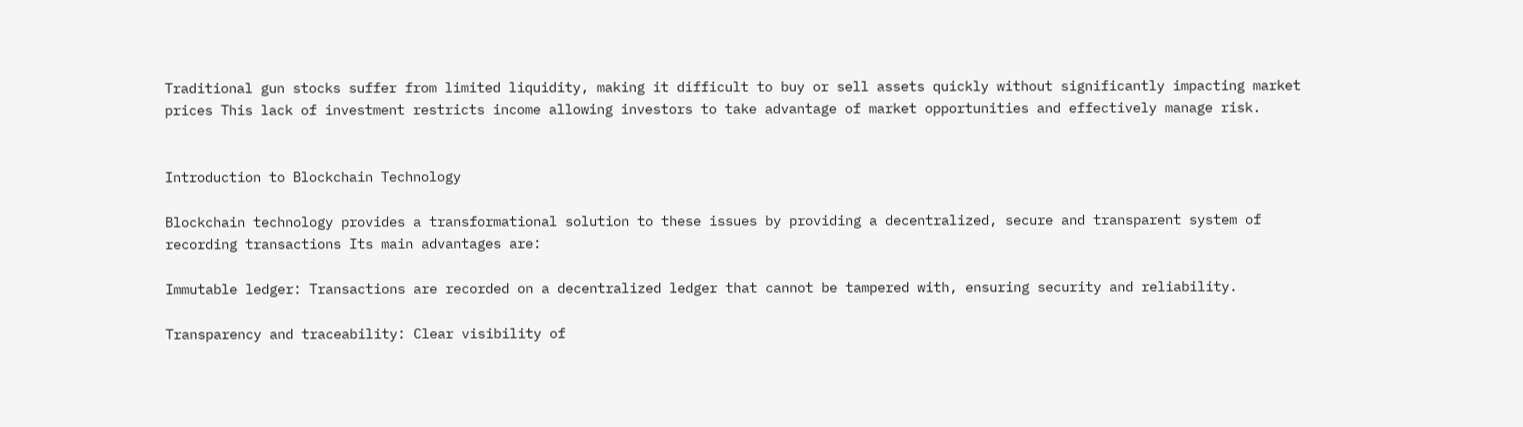Traditional gun stocks suffer from limited liquidity, making it difficult to buy or sell assets quickly without significantly impacting market prices This lack of investment restricts income allowing investors to take advantage of market opportunities and effectively manage risk.


Introduction to Blockchain Technology

Blockchain technology provides a transformational solution to these issues by providing a decentralized, secure and transparent system of recording transactions Its main advantages are:

Immutable ledger: Transactions are recorded on a decentralized ledger that cannot be tampered with, ensuring security and reliability.

Transparency and traceability: Clear visibility of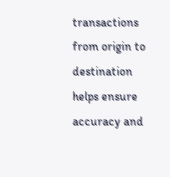transactions from origin to destination helps ensure accuracy and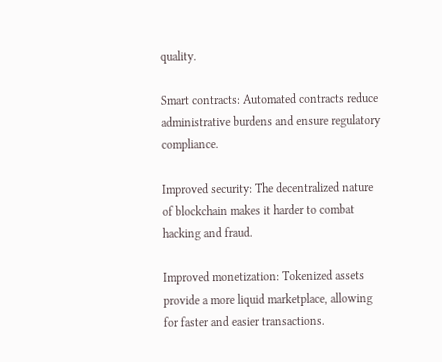quality.

Smart contracts: Automated contracts reduce administrative burdens and ensure regulatory compliance.

Improved security: The decentralized nature of blockchain makes it harder to combat hacking and fraud.

Improved monetization: Tokenized assets provide a more liquid marketplace, allowing for faster and easier transactions.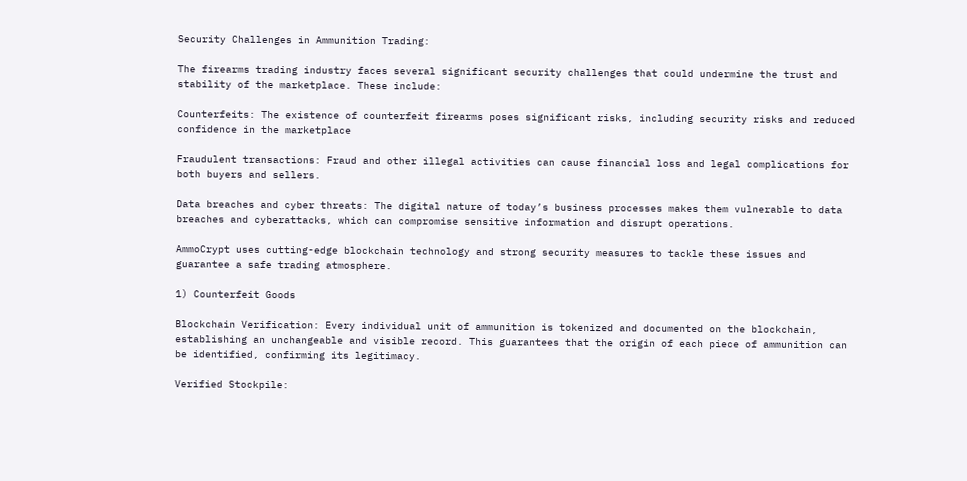Security Challenges in Ammunition Trading:

The firearms trading industry faces several significant security challenges that could undermine the trust and stability of the marketplace. These include:

Counterfeits: The existence of counterfeit firearms poses significant risks, including security risks and reduced confidence in the marketplace

Fraudulent transactions: Fraud and other illegal activities can cause financial loss and legal complications for both buyers and sellers.

Data breaches and cyber threats: The digital nature of today’s business processes makes them vulnerable to data breaches and cyberattacks, which can compromise sensitive information and disrupt operations.

AmmoCrypt uses cutting-edge blockchain technology and strong security measures to tackle these issues and guarantee a safe trading atmosphere.

1) Counterfeit Goods

Blockchain Verification: Every individual unit of ammunition is tokenized and documented on the blockchain, establishing an unchangeable and visible record. This guarantees that the origin of each piece of ammunition can be identified, confirming its legitimacy.

Verified Stockpile: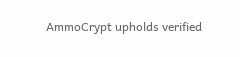AmmoCrypt upholds verified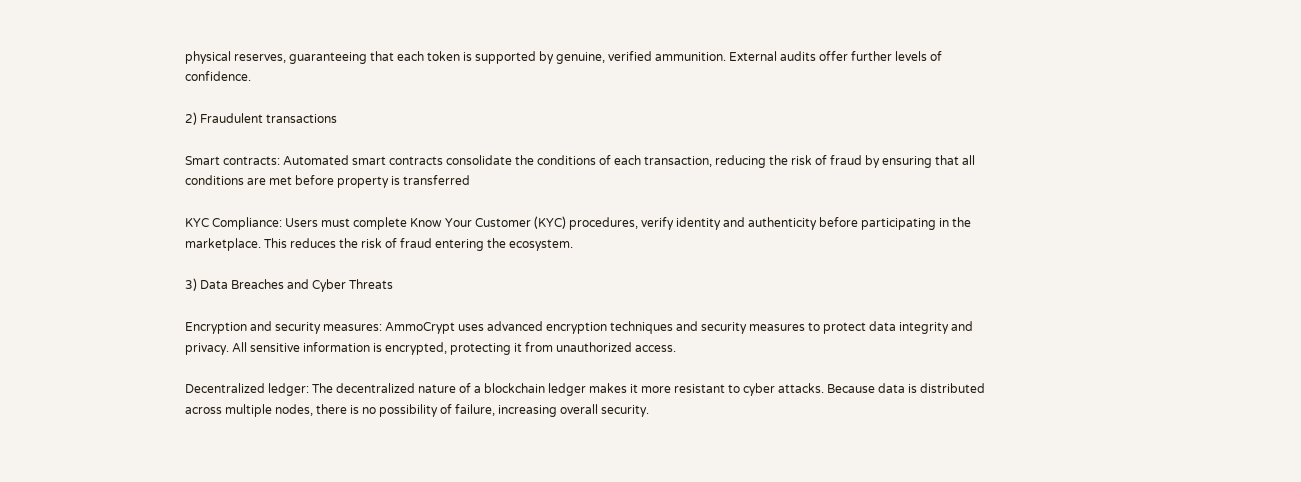physical reserves, guaranteeing that each token is supported by genuine, verified ammunition. External audits offer further levels of confidence.

2) Fraudulent transactions

Smart contracts: Automated smart contracts consolidate the conditions of each transaction, reducing the risk of fraud by ensuring that all conditions are met before property is transferred

KYC Compliance: Users must complete Know Your Customer (KYC) procedures, verify identity and authenticity before participating in the marketplace. This reduces the risk of fraud entering the ecosystem.

3) Data Breaches and Cyber Threats

Encryption and security measures: AmmoCrypt uses advanced encryption techniques and security measures to protect data integrity and privacy. All sensitive information is encrypted, protecting it from unauthorized access.

Decentralized ledger: The decentralized nature of a blockchain ledger makes it more resistant to cyber attacks. Because data is distributed across multiple nodes, there is no possibility of failure, increasing overall security.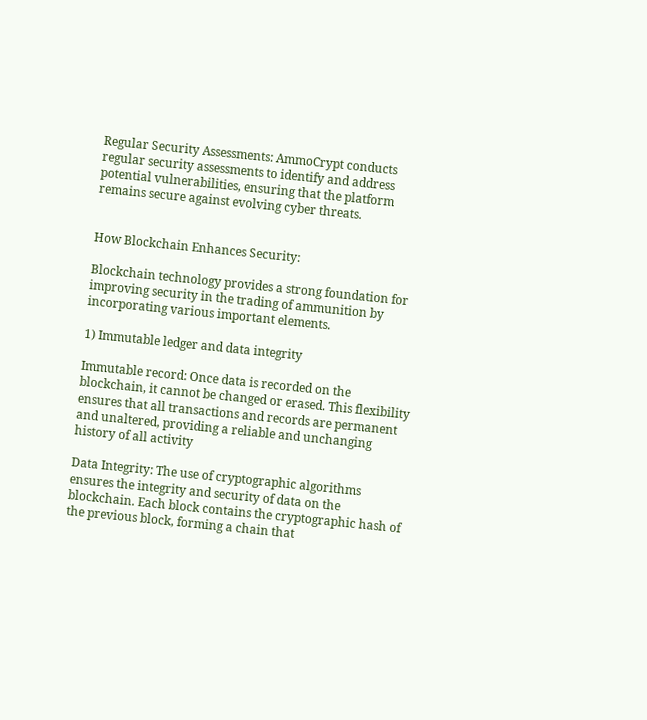Regular Security Assessments: AmmoCrypt conducts regular security assessments to identify and address potential vulnerabilities, ensuring that the platform remains secure against evolving cyber threats.


How Blockchain Enhances Security:

Blockchain technology provides a strong foundation for improving security in the trading of ammunition by incorporating various important elements.

1) Immutable ledger and data integrity

Immutable record: Once data is recorded on the blockchain, it cannot be changed or erased. This flexibility ensures that all transactions and records are permanent and unaltered, providing a reliable and unchanging history of all activity

Data Integrity: The use of cryptographic algorithms ensures the integrity and security of data on the blockchain. Each block contains the cryptographic hash of the previous block, forming a chain that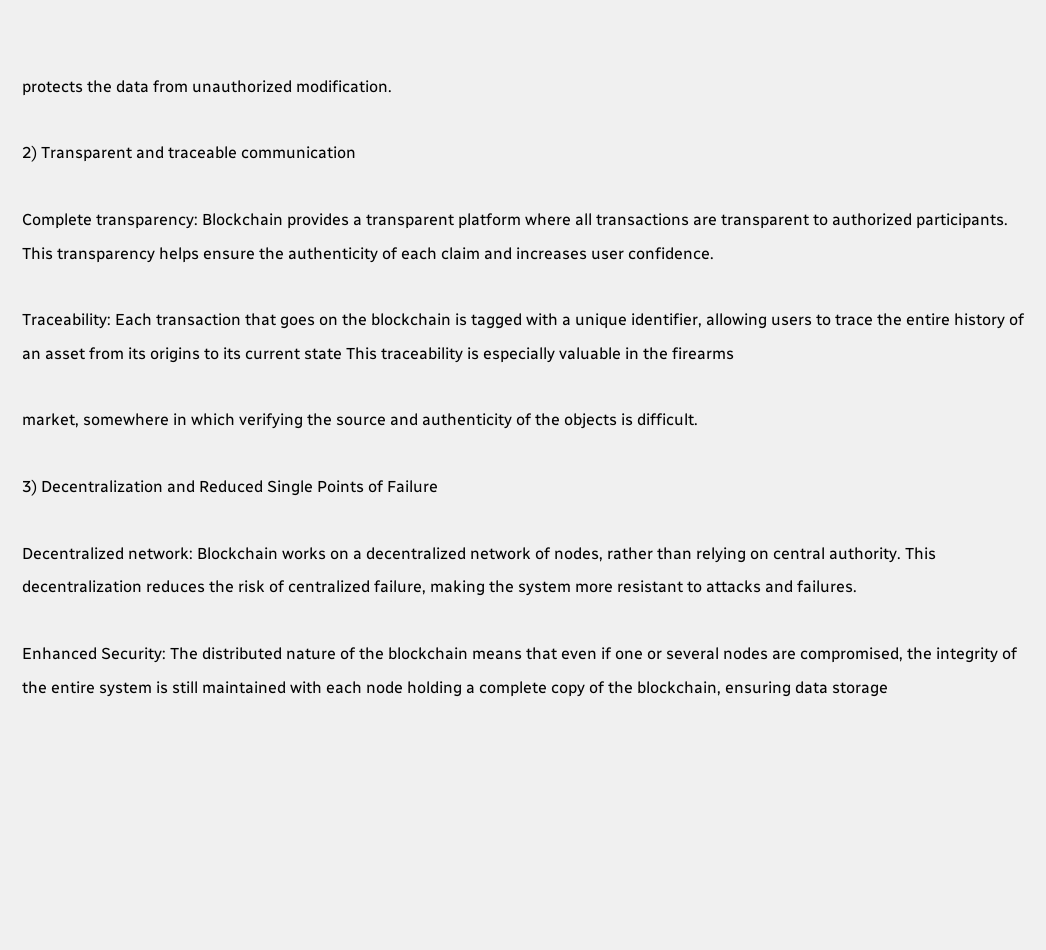protects the data from unauthorized modification.

2) Transparent and traceable communication

Complete transparency: Blockchain provides a transparent platform where all transactions are transparent to authorized participants. This transparency helps ensure the authenticity of each claim and increases user confidence.

Traceability: Each transaction that goes on the blockchain is tagged with a unique identifier, allowing users to trace the entire history of an asset from its origins to its current state This traceability is especially valuable in the firearms

market, somewhere in which verifying the source and authenticity of the objects is difficult.

3) Decentralization and Reduced Single Points of Failure

Decentralized network: Blockchain works on a decentralized network of nodes, rather than relying on central authority. This decentralization reduces the risk of centralized failure, making the system more resistant to attacks and failures.

Enhanced Security: The distributed nature of the blockchain means that even if one or several nodes are compromised, the integrity of the entire system is still maintained with each node holding a complete copy of the blockchain, ensuring data storage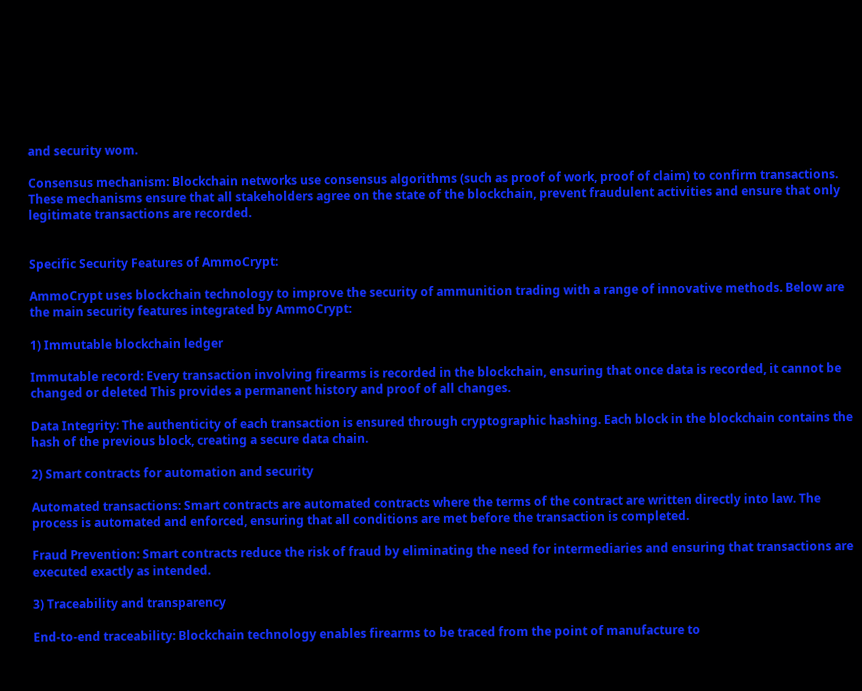and security wom.

Consensus mechanism: Blockchain networks use consensus algorithms (such as proof of work, proof of claim) to confirm transactions. These mechanisms ensure that all stakeholders agree on the state of the blockchain, prevent fraudulent activities and ensure that only legitimate transactions are recorded.


Specific Security Features of AmmoCrypt:

AmmoCrypt uses blockchain technology to improve the security of ammunition trading with a range of innovative methods. Below are the main security features integrated by AmmoCrypt:

1) Immutable blockchain ledger

Immutable record: Every transaction involving firearms is recorded in the blockchain, ensuring that once data is recorded, it cannot be changed or deleted This provides a permanent history and proof of all changes.

Data Integrity: The authenticity of each transaction is ensured through cryptographic hashing. Each block in the blockchain contains the hash of the previous block, creating a secure data chain.

2) Smart contracts for automation and security

Automated transactions: Smart contracts are automated contracts where the terms of the contract are written directly into law. The process is automated and enforced, ensuring that all conditions are met before the transaction is completed.

Fraud Prevention: Smart contracts reduce the risk of fraud by eliminating the need for intermediaries and ensuring that transactions are executed exactly as intended.

3) Traceability and transparency

End-to-end traceability: Blockchain technology enables firearms to be traced from the point of manufacture to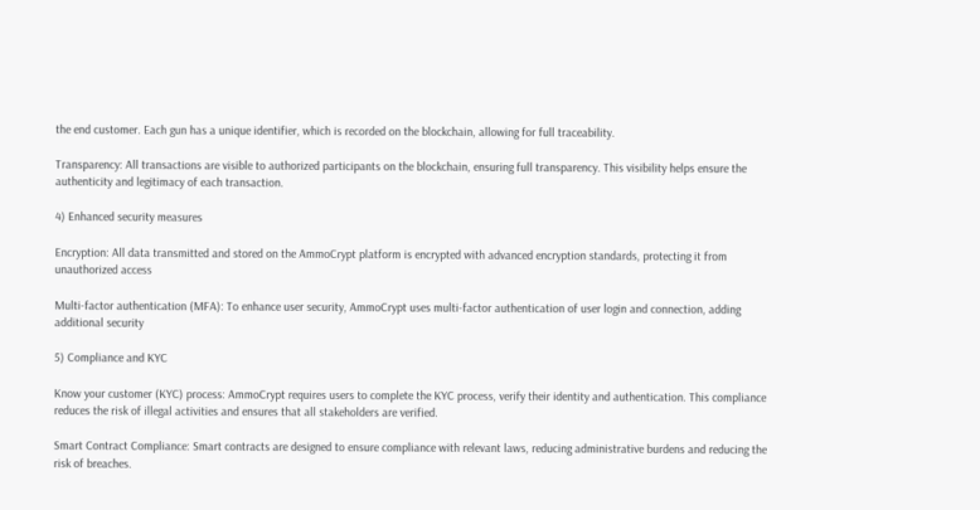the end customer. Each gun has a unique identifier, which is recorded on the blockchain, allowing for full traceability.

Transparency: All transactions are visible to authorized participants on the blockchain, ensuring full transparency. This visibility helps ensure the authenticity and legitimacy of each transaction.

4) Enhanced security measures

Encryption: All data transmitted and stored on the AmmoCrypt platform is encrypted with advanced encryption standards, protecting it from unauthorized access

Multi-factor authentication (MFA): To enhance user security, AmmoCrypt uses multi-factor authentication of user login and connection, adding additional security

5) Compliance and KYC

Know your customer (KYC) process: AmmoCrypt requires users to complete the KYC process, verify their identity and authentication. This compliance reduces the risk of illegal activities and ensures that all stakeholders are verified.

Smart Contract Compliance: Smart contracts are designed to ensure compliance with relevant laws, reducing administrative burdens and reducing the risk of breaches.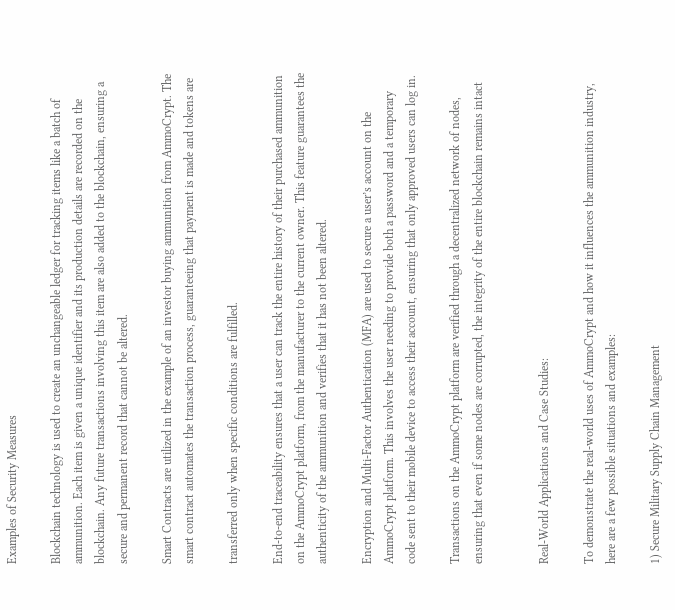Examples of Security Measures

Blockchain technology is used to create an unchangeable ledger for tracking items like a batch of ammunition. Each item is given a unique identifier and its production details are recorded on the blockchain. Any future transactions involving this item are also added to the blockchain, ensuring a secure and permanent record that cannot be altered.

Smart Contracts are utilized in the example of an investor buying ammunition from AmmoCrypt. The smart contract automates the transaction process, guaranteeing that payment is made and tokens are

transferred only when specific conditions are fulfilled.

End-to-end traceability ensures that a user can track the entire history of their purchased ammunition on the AmmoCrypt platform, from the manufacturer to the current owner. This feature guarantees the authenticity of the ammunition and verifies that it has not been altered.

Encryption and Multi-Factor Authentication (MFA) are used to secure a user’s account on the AmmoCrypt platform. This involves the user needing to provide both a password and a temporary code sent to their mobile device to access their account, ensuring that only approved users can log in.

Transactions on the AmmoCrypt platform are verified through a decentralized network of nodes, ensuring that even if some nodes are corrupted, the integrity of the entire blockchain remains intact


Real-World Applications and Case Studies:

To demonstrate the real-world uses of AmmoCrypt and how it influences the ammunition industry, here are a few possible situations and examples:

1) Secure Military Supply Chain Management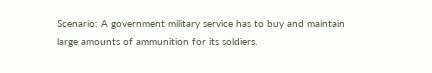Scenario: A government military service has to buy and maintain large amounts of ammunition for its soldiers.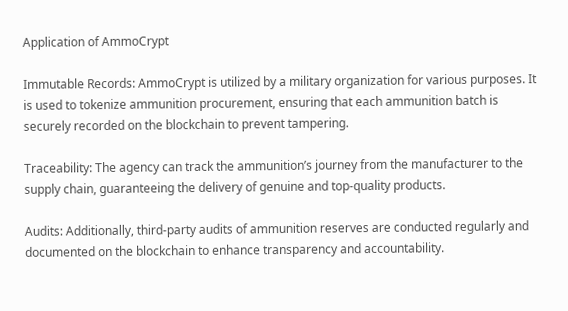Application of AmmoCrypt

Immutable Records: AmmoCrypt is utilized by a military organization for various purposes. It is used to tokenize ammunition procurement, ensuring that each ammunition batch is securely recorded on the blockchain to prevent tampering.

Traceability: The agency can track the ammunition’s journey from the manufacturer to the supply chain, guaranteeing the delivery of genuine and top-quality products.

Audits: Additionally, third-party audits of ammunition reserves are conducted regularly and documented on the blockchain to enhance transparency and accountability.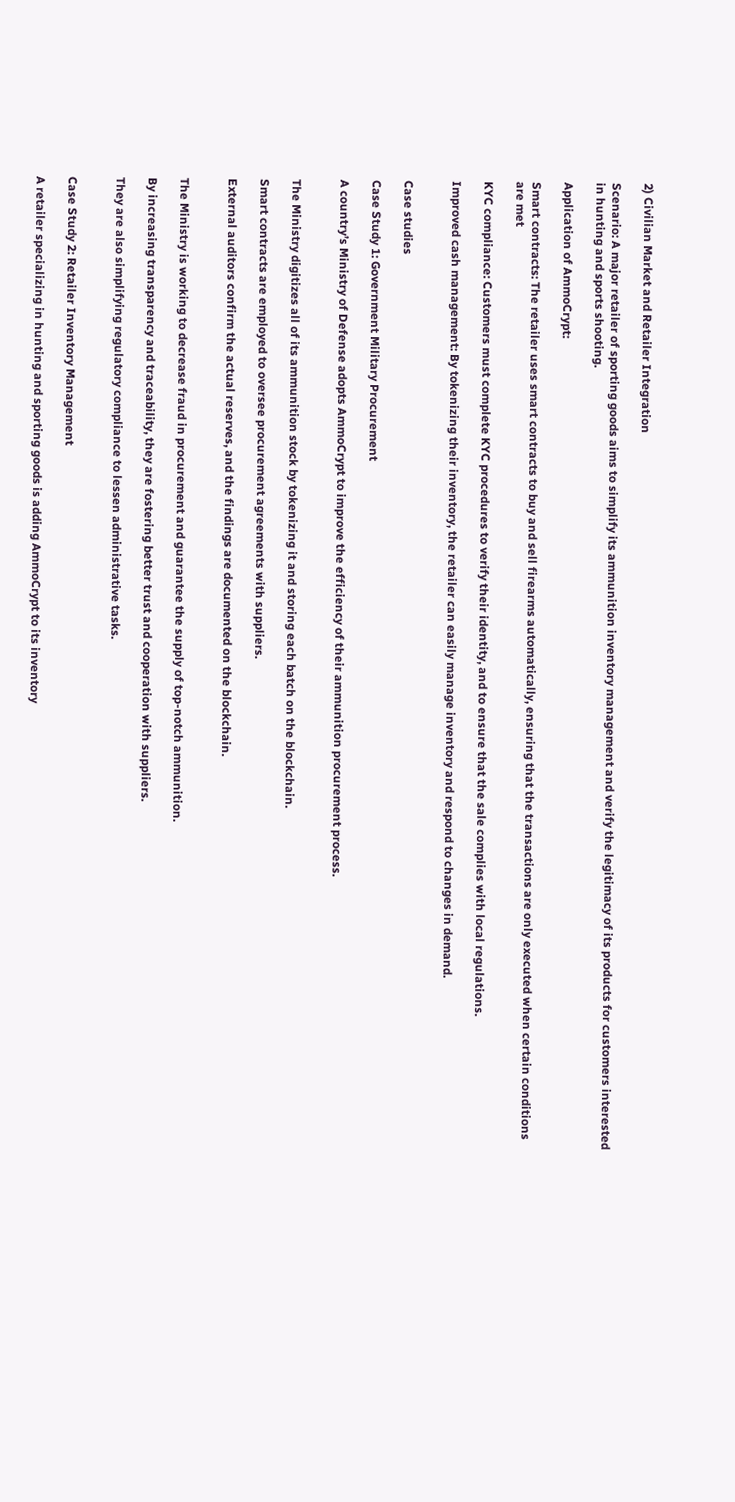2) Civilian Market and Retailer Integration

Scenario: A major retailer of sporting goods aims to simplify its ammunition inventory management and verify the legitimacy of its products for customers interested in hunting and sports shooting.

Application of AmmoCrypt:

Smart contracts: The retailer uses smart contracts to buy and sell firearms automatically, ensuring that the transactions are only executed when certain conditions are met

KYC compliance: Customers must complete KYC procedures to verify their identity, and to ensure that the sale complies with local regulations.

Improved cash management: By tokenizing their inventory, the retailer can easily manage inventory and respond to changes in demand.


Case studies

Case Study 1: Government Military Procurement

A country’s Ministry of Defense adopts AmmoCrypt to improve the efficiency of their ammunition procurement process.


The Ministry digitizes all of its ammunition stock by tokenizing it and storing each batch on the blockchain.

Smart contracts are employed to oversee procurement agreements with suppliers.

External auditors confirm the actual reserves, and the findings are documented on the blockchain.


The Ministry is working to decrease fraud in procurement and guarantee the supply of top-notch ammunition.

By increasing transparency and traceability, they are fostering better trust and cooperation with suppliers.

They are also simplifying regulatory compliance to lessen administrative tasks.


Case Study 2: Retailer Inventory Management

A retailer specializing in hunting and sporting goods is adding AmmoCrypt to its inventory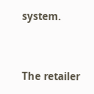system.


The retailer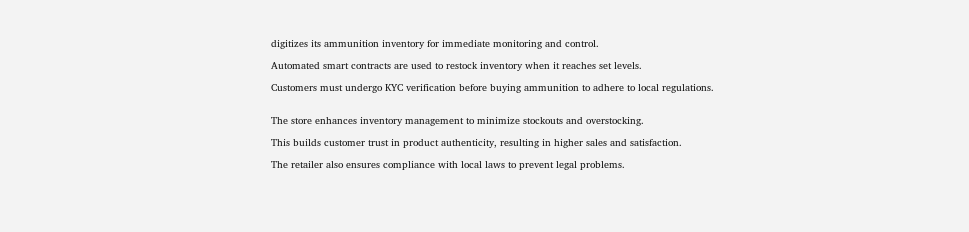digitizes its ammunition inventory for immediate monitoring and control.

Automated smart contracts are used to restock inventory when it reaches set levels.

Customers must undergo KYC verification before buying ammunition to adhere to local regulations.


The store enhances inventory management to minimize stockouts and overstocking.

This builds customer trust in product authenticity, resulting in higher sales and satisfaction.

The retailer also ensures compliance with local laws to prevent legal problems.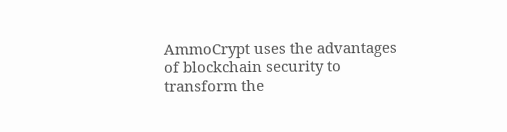AmmoCrypt uses the advantages of blockchain security to transform the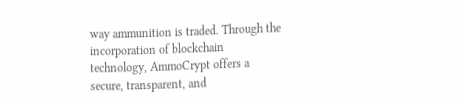way ammunition is traded. Through the incorporation of blockchain technology, AmmoCrypt offers a secure, transparent, and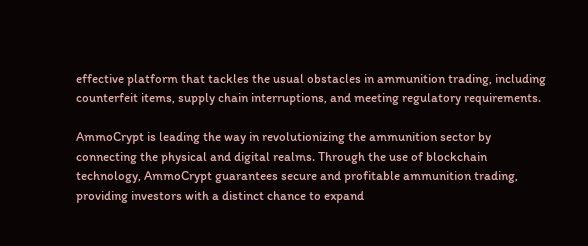effective platform that tackles the usual obstacles in ammunition trading, including counterfeit items, supply chain interruptions, and meeting regulatory requirements.

AmmoCrypt is leading the way in revolutionizing the ammunition sector by connecting the physical and digital realms. Through the use of blockchain technology, AmmoCrypt guarantees secure and profitable ammunition trading, providing investors with a distinct chance to expand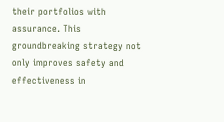their portfolios with assurance. This groundbreaking strategy not only improves safety and effectiveness in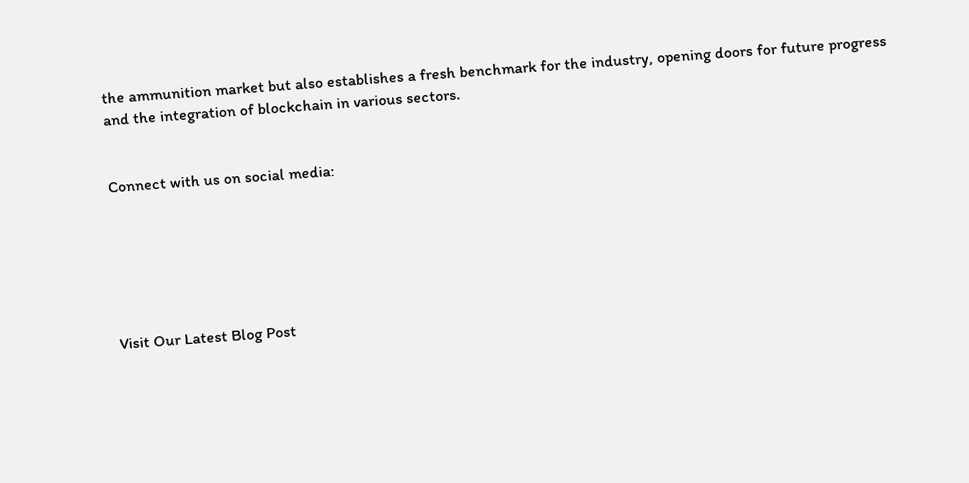the ammunition market but also establishes a fresh benchmark for the industry, opening doors for future progress and the integration of blockchain in various sectors.


Connect with us on social media:






Visit Our Latest Blog Post